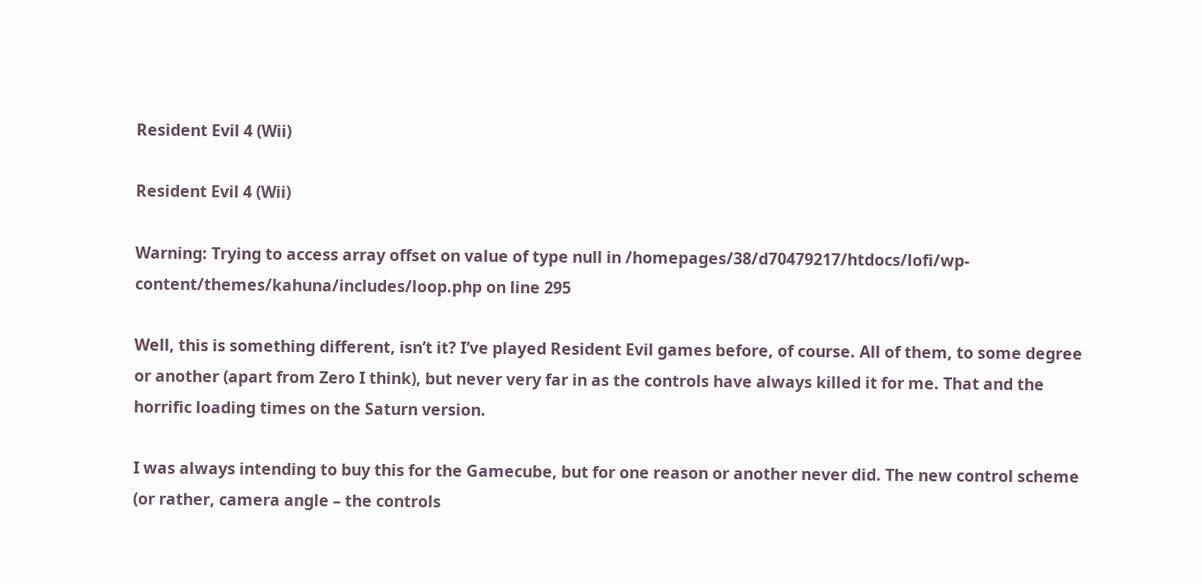Resident Evil 4 (Wii)

Resident Evil 4 (Wii)

Warning: Trying to access array offset on value of type null in /homepages/38/d70479217/htdocs/lofi/wp-content/themes/kahuna/includes/loop.php on line 295

Well, this is something different, isn’t it? I’ve played Resident Evil games before, of course. All of them, to some degree or another (apart from Zero I think), but never very far in as the controls have always killed it for me. That and the horrific loading times on the Saturn version.

I was always intending to buy this for the Gamecube, but for one reason or another never did. The new control scheme (or rather, camera angle – the controls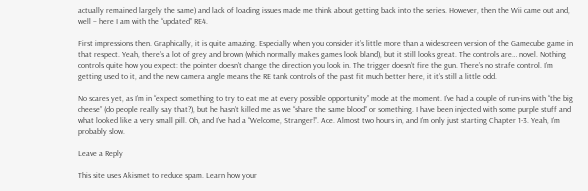actually remained largely the same) and lack of loading issues made me think about getting back into the series. However, then the Wii came out and, well – here I am with the “updated” RE4.

First impressions then. Graphically, it is quite amazing. Especially when you consider it’s little more than a widescreen version of the Gamecube game in that respect. Yeah, there’s a lot of grey and brown (which normally makes games look bland), but it still looks great. The controls are… novel. Nothing controls quite how you expect: the pointer doesn’t change the direction you look in. The trigger doesn’t fire the gun. There’s no strafe control. I’m getting used to it, and the new camera angle means the RE tank controls of the past fit much better here, it it’s still a little odd.

No scares yet, as I’m in “expect something to try to eat me at every possible opportunity” mode at the moment. I’ve had a couple of run-ins with “the big cheese” (do people really say that?), but he hasn’t killed me as we “share the same blood” or something. I have been injected with some purple stuff and what looked like a very small pill. Oh, and I’ve had a “Welcome, Stranger!”. Ace. Almost two hours in, and I’m only just starting Chapter 1-3. Yeah, I’m probably slow.

Leave a Reply

This site uses Akismet to reduce spam. Learn how your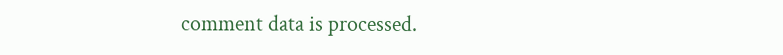comment data is processed.